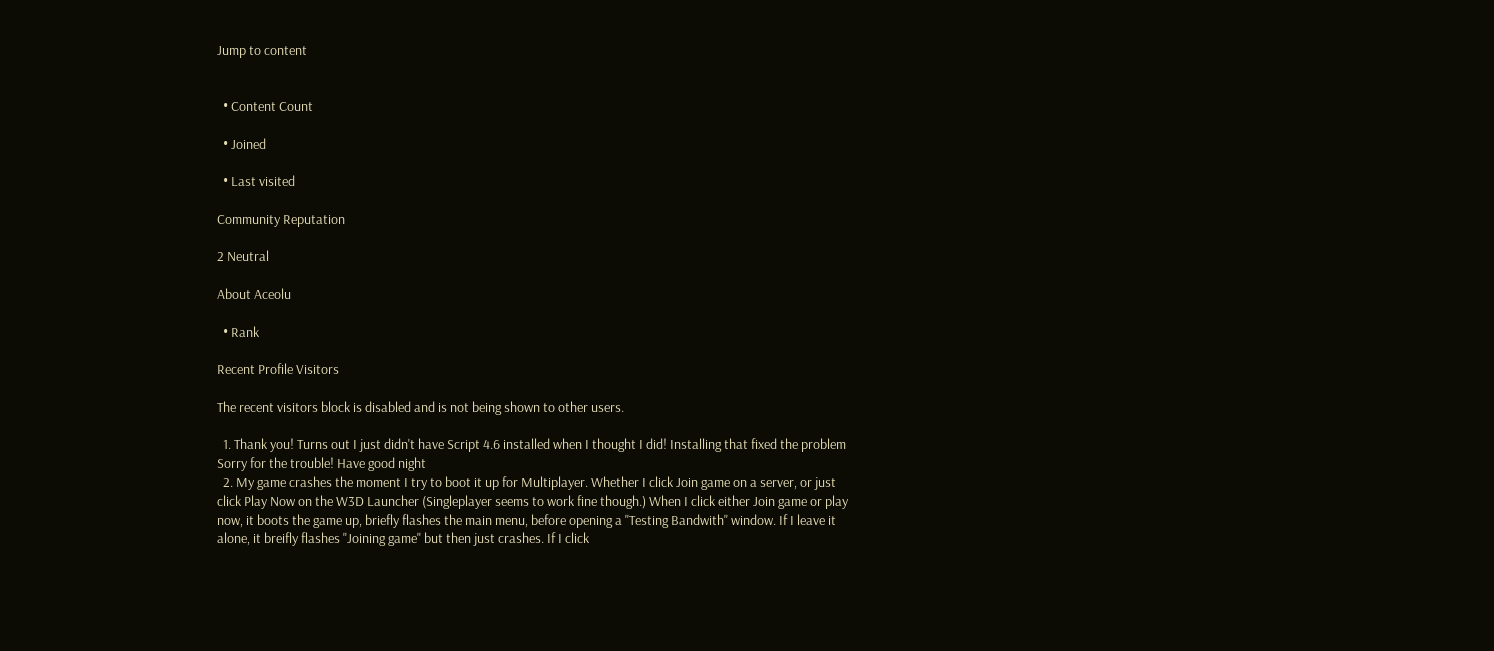Jump to content


  • Content Count

  • Joined

  • Last visited

Community Reputation

2 Neutral

About Aceolu

  • Rank

Recent Profile Visitors

The recent visitors block is disabled and is not being shown to other users.

  1. Thank you! Turns out I just didn't have Script 4.6 installed when I thought I did! Installing that fixed the problem Sorry for the trouble! Have good night
  2. My game crashes the moment I try to boot it up for Multiplayer. Whether I click Join game on a server, or just click Play Now on the W3D Launcher (Singleplayer seems to work fine though.) When I click either Join game or play now, it boots the game up, briefly flashes the main menu, before opening a "Testing Bandwith" window. If I leave it alone, it breifly flashes "Joining game" but then just crashes. If I click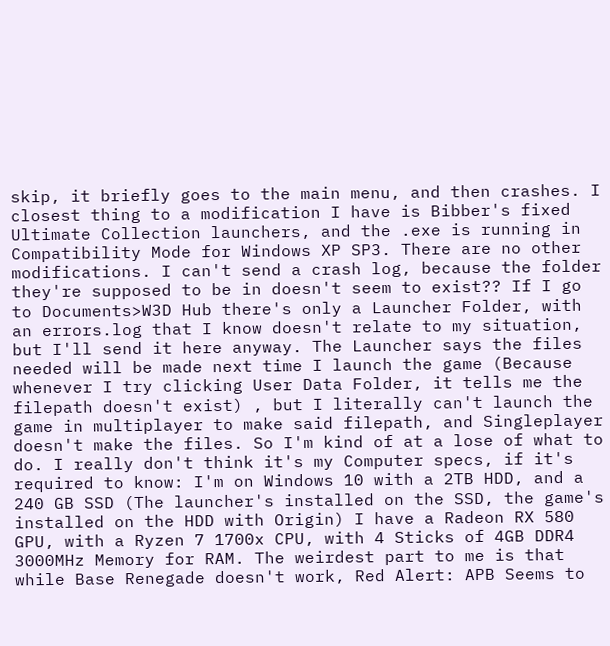skip, it briefly goes to the main menu, and then crashes. I closest thing to a modification I have is Bibber's fixed Ultimate Collection launchers, and the .exe is running in Compatibility Mode for Windows XP SP3. There are no other modifications. I can't send a crash log, because the folder they're supposed to be in doesn't seem to exist?? If I go to Documents>W3D Hub there's only a Launcher Folder, with an errors.log that I know doesn't relate to my situation, but I'll send it here anyway. The Launcher says the files needed will be made next time I launch the game (Because whenever I try clicking User Data Folder, it tells me the filepath doesn't exist) , but I literally can't launch the game in multiplayer to make said filepath, and Singleplayer doesn't make the files. So I'm kind of at a lose of what to do. I really don't think it's my Computer specs, if it's required to know: I'm on Windows 10 with a 2TB HDD, and a 240 GB SSD (The launcher's installed on the SSD, the game's installed on the HDD with Origin) I have a Radeon RX 580 GPU, with a Ryzen 7 1700x CPU, with 4 Sticks of 4GB DDR4 3000MHz Memory for RAM. The weirdest part to me is that while Base Renegade doesn't work, Red Alert: APB Seems to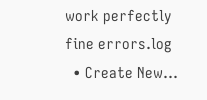work perfectly fine errors.log
  • Create New...